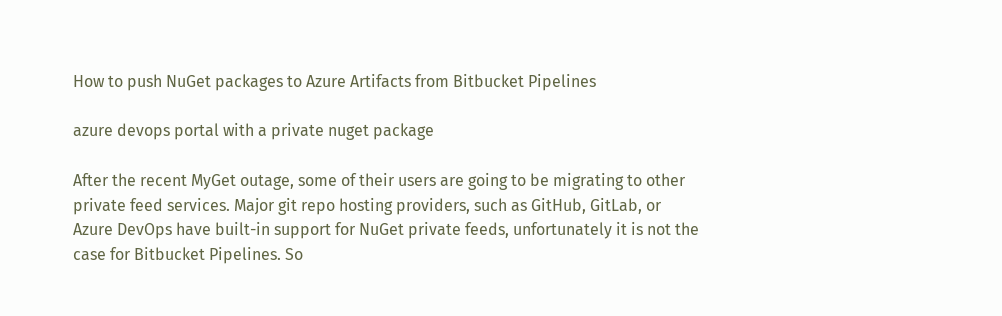How to push NuGet packages to Azure Artifacts from Bitbucket Pipelines

azure devops portal with a private nuget package

After the recent MyGet outage, some of their users are going to be migrating to other private feed services. Major git repo hosting providers, such as GitHub, GitLab, or Azure DevOps have built-in support for NuGet private feeds, unfortunately it is not the case for Bitbucket Pipelines. So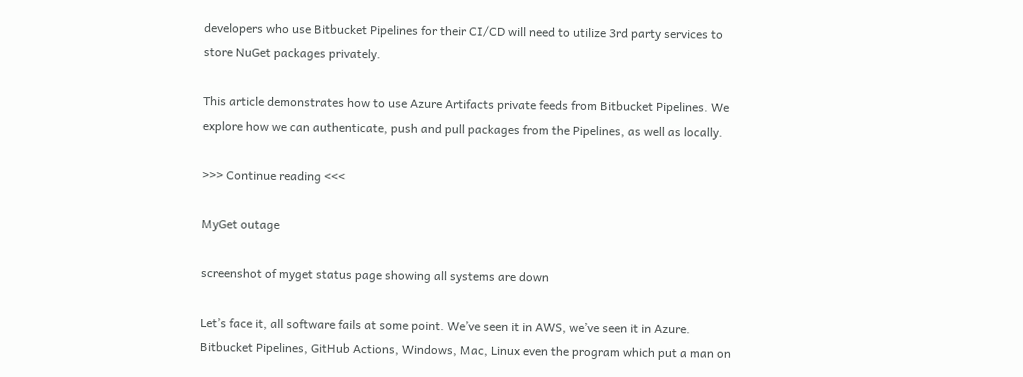developers who use Bitbucket Pipelines for their CI/CD will need to utilize 3rd party services to store NuGet packages privately.

This article demonstrates how to use Azure Artifacts private feeds from Bitbucket Pipelines. We explore how we can authenticate, push and pull packages from the Pipelines, as well as locally.

>>> Continue reading <<<

MyGet outage

screenshot of myget status page showing all systems are down

Let’s face it, all software fails at some point. We’ve seen it in AWS, we’ve seen it in Azure. Bitbucket Pipelines, GitHub Actions, Windows, Mac, Linux even the program which put a man on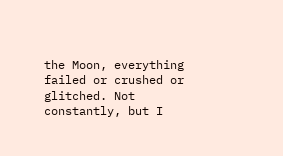the Moon, everything failed or crushed or glitched. Not constantly, but I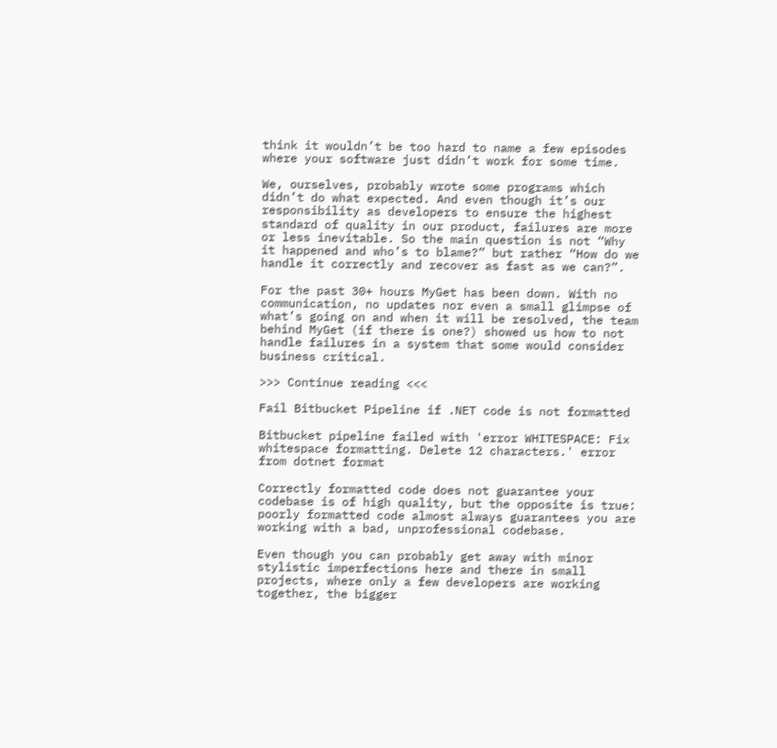think it wouldn’t be too hard to name a few episodes where your software just didn’t work for some time.

We, ourselves, probably wrote some programs which didn’t do what expected. And even though it’s our responsibility as developers to ensure the highest standard of quality in our product, failures are more or less inevitable. So the main question is not “Why it happened and who’s to blame?” but rather “How do we handle it correctly and recover as fast as we can?”.

For the past 30+ hours MyGet has been down. With no communication, no updates nor even a small glimpse of what’s going on and when it will be resolved, the team behind MyGet (if there is one?) showed us how to not handle failures in a system that some would consider business critical.

>>> Continue reading <<<

Fail Bitbucket Pipeline if .NET code is not formatted

Bitbucket pipeline failed with 'error WHITESPACE: Fix whitespace formatting. Delete 12 characters.' error from dotnet format

Correctly formatted code does not guarantee your codebase is of high quality, but the opposite is true: poorly formatted code almost always guarantees you are working with a bad, unprofessional codebase.

Even though you can probably get away with minor stylistic imperfections here and there in small projects, where only a few developers are working together, the bigger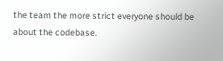the team the more strict everyone should be about the codebase.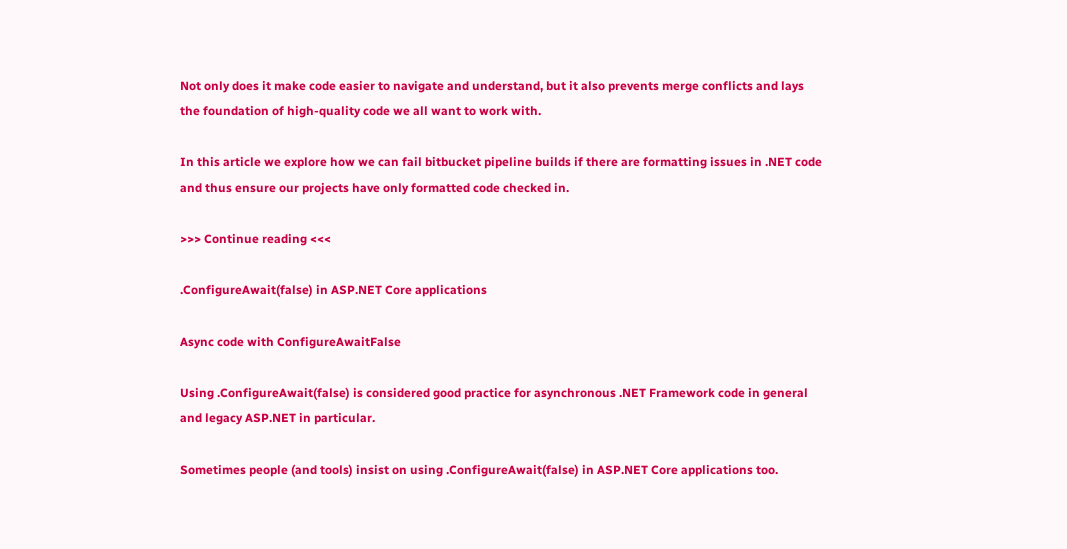Not only does it make code easier to navigate and understand, but it also prevents merge conflicts and lays the foundation of high-quality code we all want to work with.

In this article we explore how we can fail bitbucket pipeline builds if there are formatting issues in .NET code and thus ensure our projects have only formatted code checked in.

>>> Continue reading <<<

.ConfigureAwait(false) in ASP.NET Core applications

Async code with ConfigureAwaitFalse

Using .ConfigureAwait(false) is considered good practice for asynchronous .NET Framework code in general and legacy ASP.NET in particular.

Sometimes people (and tools) insist on using .ConfigureAwait(false) in ASP.NET Core applications too.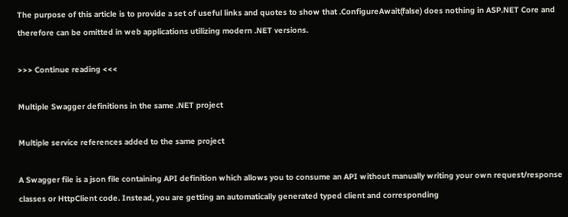The purpose of this article is to provide a set of useful links and quotes to show that .ConfigureAwait(false) does nothing in ASP.NET Core and therefore can be omitted in web applications utilizing modern .NET versions.

>>> Continue reading <<<

Multiple Swagger definitions in the same .NET project

Multiple service references added to the same project

A Swagger file is a json file containing API definition which allows you to consume an API without manually writing your own request/response classes or HttpClient code. Instead, you are getting an automatically generated typed client and corresponding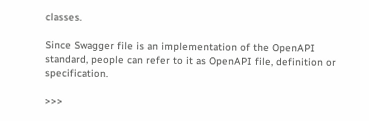classes.

Since Swagger file is an implementation of the OpenAPI standard, people can refer to it as OpenAPI file, definition or specification.

>>>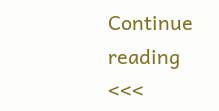Continue reading <<<